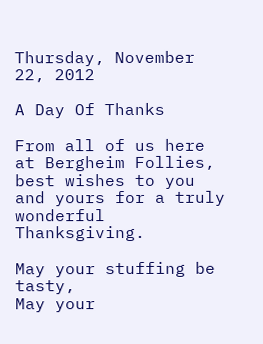Thursday, November 22, 2012

A Day Of Thanks

From all of us here at Bergheim Follies, best wishes to you and yours for a truly wonderful Thanksgiving.

May your stuffing be tasty,
May your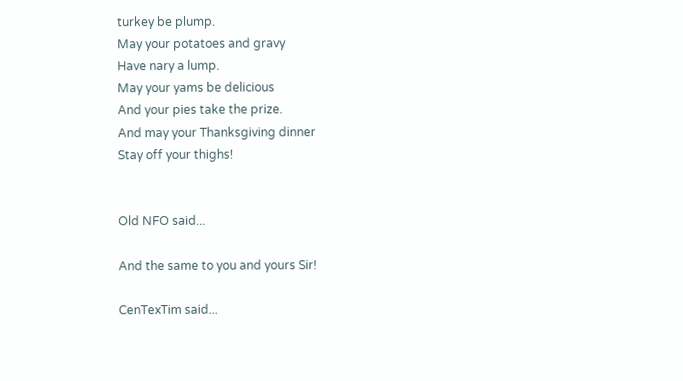turkey be plump.
May your potatoes and gravy
Have nary a lump.
May your yams be delicious
And your pies take the prize.
And may your Thanksgiving dinner
Stay off your thighs!


Old NFO said...

And the same to you and yours Sir!

CenTexTim said...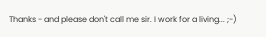Thanks - and please don't call me sir. I work for a living... ;-)